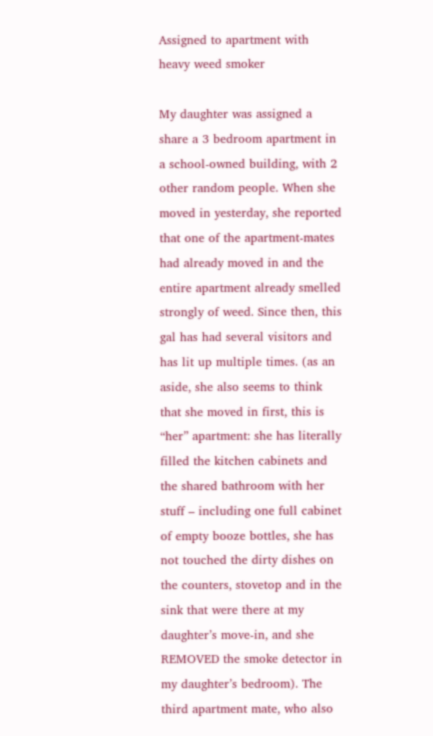Assigned to apartment with heavy weed smoker

My daughter was assigned a share a 3 bedroom apartment in a school-owned building, with 2 other random people. When she moved in yesterday, she reported that one of the apartment-mates had already moved in and the entire apartment already smelled strongly of weed. Since then, this gal has had several visitors and has lit up multiple times. (as an aside, she also seems to think that she moved in first, this is “her” apartment: she has literally filled the kitchen cabinets and the shared bathroom with her stuff – including one full cabinet of empty booze bottles, she has not touched the dirty dishes on the counters, stovetop and in the sink that were there at my daughter’s move-in, and she REMOVED the smoke detector in my daughter’s bedroom). The third apartment mate, who also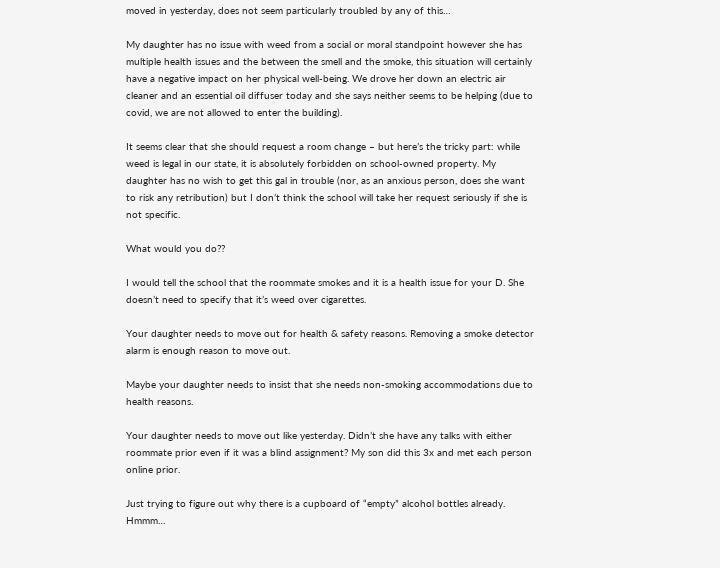moved in yesterday, does not seem particularly troubled by any of this…

My daughter has no issue with weed from a social or moral standpoint however she has multiple health issues and the between the smell and the smoke, this situation will certainly have a negative impact on her physical well-being. We drove her down an electric air cleaner and an essential oil diffuser today and she says neither seems to be helping (due to covid, we are not allowed to enter the building).

It seems clear that she should request a room change – but here’s the tricky part: while weed is legal in our state, it is absolutely forbidden on school-owned property. My daughter has no wish to get this gal in trouble (nor, as an anxious person, does she want to risk any retribution) but I don’t think the school will take her request seriously if she is not specific.

What would you do??

I would tell the school that the roommate smokes and it is a health issue for your D. She doesn’t need to specify that it’s weed over cigarettes.

Your daughter needs to move out for health & safety reasons. Removing a smoke detector alarm is enough reason to move out.

Maybe your daughter needs to insist that she needs non-smoking accommodations due to health reasons.

Your daughter needs to move out like yesterday. Didn’t she have any talks with either roommate prior even if it was a blind assignment? My son did this 3x and met each person online prior.

Just trying to figure out why there is a cupboard of “empty” alcohol bottles already. Hmmm…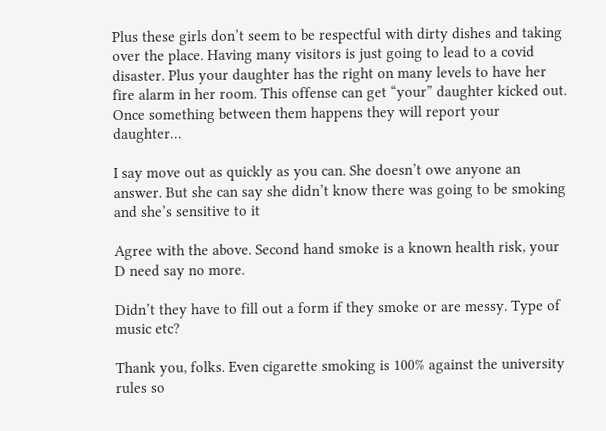Plus these girls don’t seem to be respectful with dirty dishes and taking over the place. Having many visitors is just going to lead to a covid disaster. Plus your daughter has the right on many levels to have her fire alarm in her room. This offense can get “your” daughter kicked out. Once something between them happens they will report your daughter…

I say move out as quickly as you can. She doesn’t owe anyone an answer. But she can say she didn’t know there was going to be smoking and she’s sensitive to it

Agree with the above. Second hand smoke is a known health risk, your D need say no more.

Didn’t they have to fill out a form if they smoke or are messy. Type of music etc?

Thank you, folks. Even cigarette smoking is 100% against the university rules so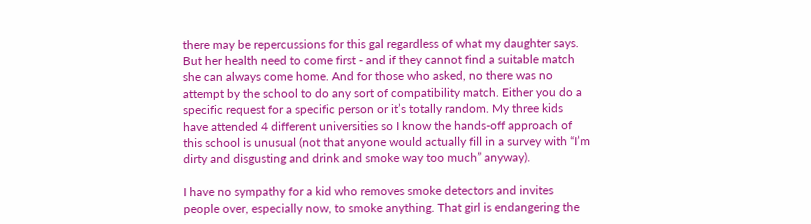there may be repercussions for this gal regardless of what my daughter says. But her health need to come first - and if they cannot find a suitable match she can always come home. And for those who asked, no there was no attempt by the school to do any sort of compatibility match. Either you do a specific request for a specific person or it’s totally random. My three kids have attended 4 different universities so I know the hands-off approach of this school is unusual (not that anyone would actually fill in a survey with “I’m dirty and disgusting and drink and smoke way too much” anyway).

I have no sympathy for a kid who removes smoke detectors and invites people over, especially now, to smoke anything. That girl is endangering the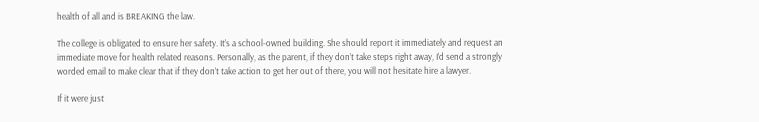health of all and is BREAKING the law.

The college is obligated to ensure her safety. It’s a school-owned building. She should report it immediately and request an immediate move for health related reasons. Personally, as the parent, if they don’t take steps right away, I’d send a strongly worded email to make clear that if they don’t take action to get her out of there, you will not hesitate hire a lawyer.

If it were just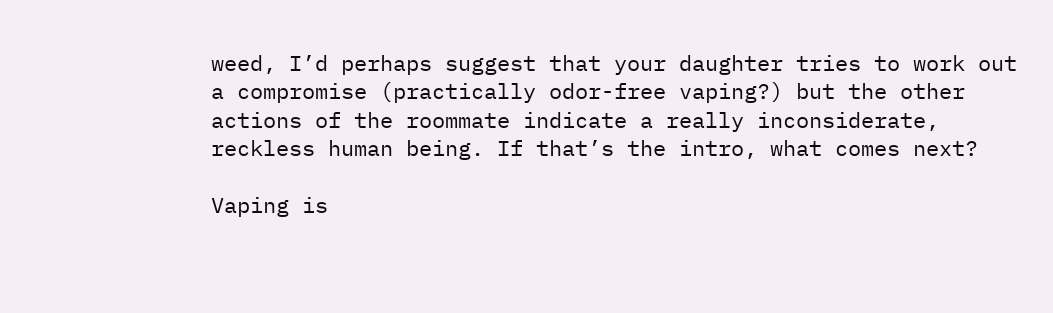weed, I’d perhaps suggest that your daughter tries to work out a compromise (practically odor-free vaping?) but the other actions of the roommate indicate a really inconsiderate, reckless human being. If that’s the intro, what comes next?

Vaping is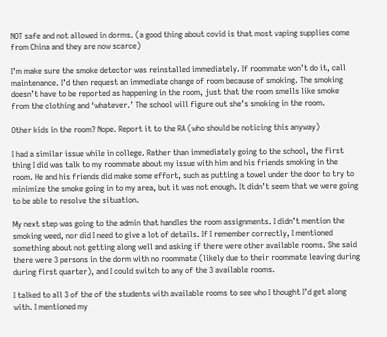NOT safe and not allowed in dorms. (a good thing about covid is that most vaping supplies come from China and they are now scarce)

I’m make sure the smoke detector was reinstalled immediately. If roommate won’t do it, call maintenance. I’d then request an immediate change of room because of smoking. The smoking doesn’t have to be reported as happening in the room, just that the room smells like smoke from the clothing and ‘whatever.’ The school will figure out she’s smoking in the room.

Other kids in the room? Nope. Report it to the RA (who should be noticing this anyway)

I had a similar issue while in college. Rather than immediately going to the school, the first thing I did was talk to my roommate about my issue with him and his friends smoking in the room. He and his friends did make some effort, such as putting a towel under the door to try to minimize the smoke going in to my area, but it was not enough. It didn’t seem that we were going to be able to resolve the situation.

My next step was going to the admin that handles the room assignments. I didn’t mention the smoking weed, nor did I need to give a lot of details. If I remember correctly, I mentioned something about not getting along well and asking if there were other available rooms. She said there were 3 persons in the dorm with no roommate (likely due to their roommate leaving during during first quarter), and I could switch to any of the 3 available rooms.

I talked to all 3 of the of the students with available rooms to see who I thought I’d get along with. I mentioned my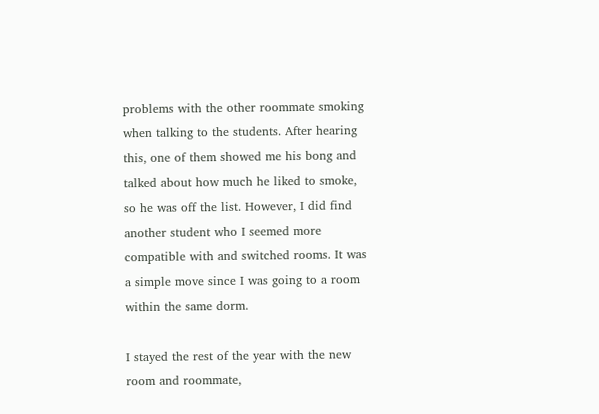problems with the other roommate smoking when talking to the students. After hearing this, one of them showed me his bong and talked about how much he liked to smoke, so he was off the list. However, I did find another student who I seemed more compatible with and switched rooms. It was a simple move since I was going to a room within the same dorm.

I stayed the rest of the year with the new room and roommate,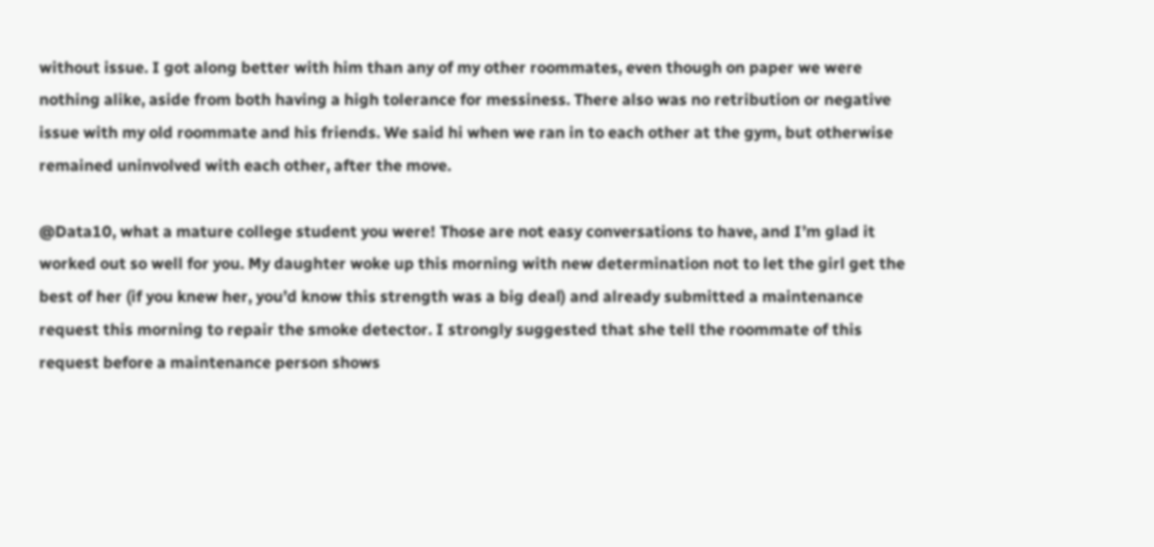without issue. I got along better with him than any of my other roommates, even though on paper we were nothing alike, aside from both having a high tolerance for messiness. There also was no retribution or negative issue with my old roommate and his friends. We said hi when we ran in to each other at the gym, but otherwise remained uninvolved with each other, after the move.

@Data10, what a mature college student you were! Those are not easy conversations to have, and I’m glad it worked out so well for you. My daughter woke up this morning with new determination not to let the girl get the best of her (if you knew her, you’d know this strength was a big deal) and already submitted a maintenance request this morning to repair the smoke detector. I strongly suggested that she tell the roommate of this request before a maintenance person shows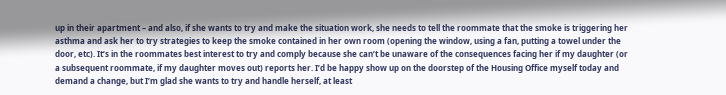up in their apartment – and also, if she wants to try and make the situation work, she needs to tell the roommate that the smoke is triggering her asthma and ask her to try strategies to keep the smoke contained in her own room (opening the window, using a fan, putting a towel under the door, etc). It’s in the roommates best interest to try and comply because she can’t be unaware of the consequences facing her if my daughter (or a subsequent roommate, if my daughter moves out) reports her. I’d be happy show up on the doorstep of the Housing Office myself today and demand a change, but I’m glad she wants to try and handle herself, at least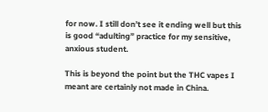for now. I still don’t see it ending well but this is good “adulting” practice for my sensitive, anxious student.

This is beyond the point but the THC vapes I meant are certainly not made in China.